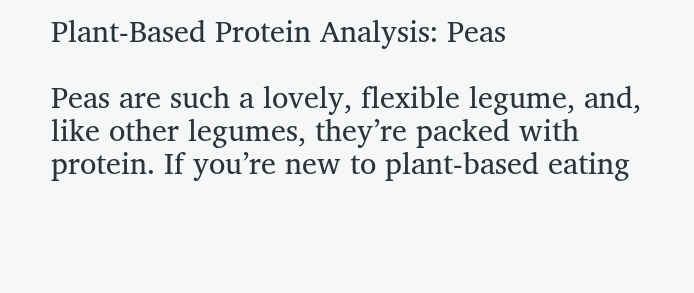Plant-Based Protein Analysis: Peas

Peas are such a lovely, flexible legume, and, like other legumes, they’re packed with protein. If you’re new to plant-based eating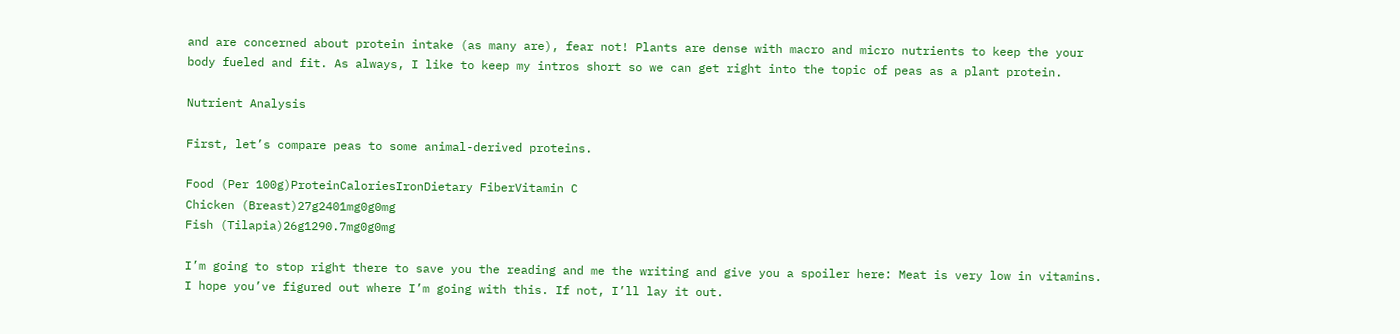and are concerned about protein intake (as many are), fear not! Plants are dense with macro and micro nutrients to keep the your body fueled and fit. As always, I like to keep my intros short so we can get right into the topic of peas as a plant protein.

Nutrient Analysis

First, let’s compare peas to some animal-derived proteins.

Food (Per 100g)ProteinCaloriesIronDietary FiberVitamin C
Chicken (Breast)27g2401mg0g0mg
Fish (Tilapia)26g1290.7mg0g0mg

I’m going to stop right there to save you the reading and me the writing and give you a spoiler here: Meat is very low in vitamins. I hope you’ve figured out where I’m going with this. If not, I’ll lay it out.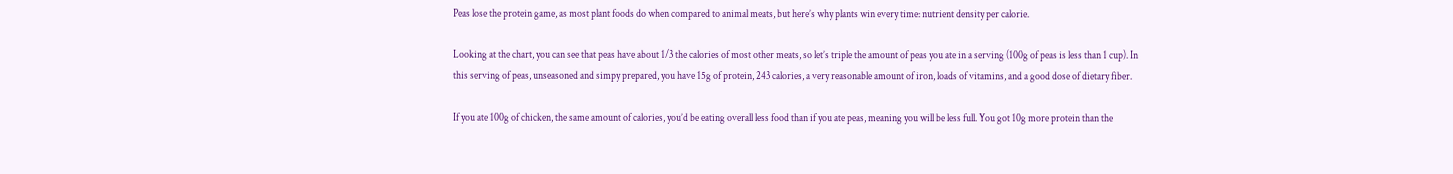Peas lose the protein game, as most plant foods do when compared to animal meats, but here’s why plants win every time: nutrient density per calorie.

Looking at the chart, you can see that peas have about 1/3 the calories of most other meats, so let’s triple the amount of peas you ate in a serving (100g of peas is less than 1 cup). In this serving of peas, unseasoned and simpy prepared, you have 15g of protein, 243 calories, a very reasonable amount of iron, loads of vitamins, and a good dose of dietary fiber.

If you ate 100g of chicken, the same amount of calories, you’d be eating overall less food than if you ate peas, meaning you will be less full. You got 10g more protein than the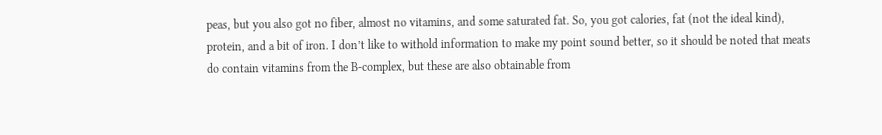peas, but you also got no fiber, almost no vitamins, and some saturated fat. So, you got calories, fat (not the ideal kind), protein, and a bit of iron. I don’t like to withold information to make my point sound better, so it should be noted that meats do contain vitamins from the B-complex, but these are also obtainable from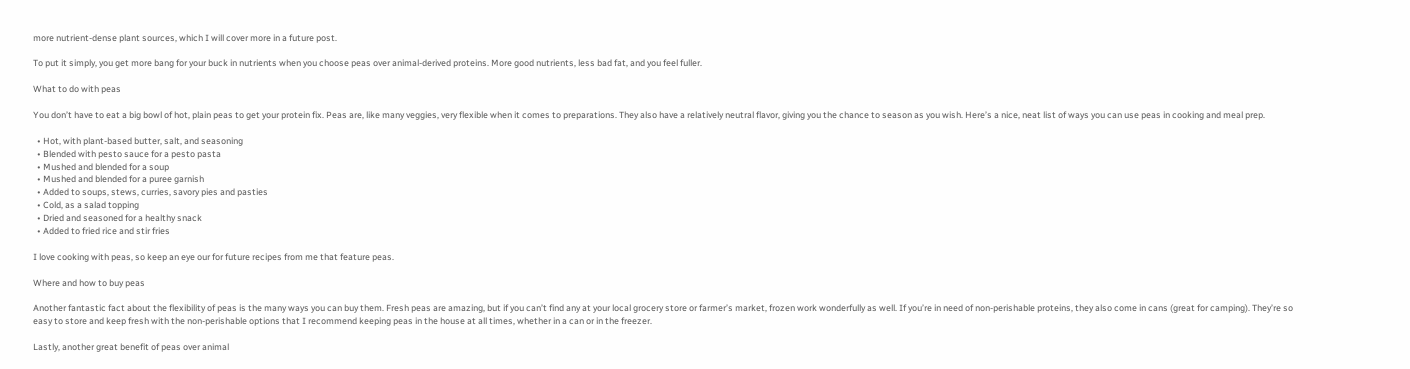more nutrient-dense plant sources, which I will cover more in a future post.

To put it simply, you get more bang for your buck in nutrients when you choose peas over animal-derived proteins. More good nutrients, less bad fat, and you feel fuller.

What to do with peas

You don’t have to eat a big bowl of hot, plain peas to get your protein fix. Peas are, like many veggies, very flexible when it comes to preparations. They also have a relatively neutral flavor, giving you the chance to season as you wish. Here’s a nice, neat list of ways you can use peas in cooking and meal prep.

  • Hot, with plant-based butter, salt, and seasoning
  • Blended with pesto sauce for a pesto pasta
  • Mushed and blended for a soup
  • Mushed and blended for a puree garnish
  • Added to soups, stews, curries, savory pies and pasties
  • Cold, as a salad topping
  • Dried and seasoned for a healthy snack
  • Added to fried rice and stir fries

I love cooking with peas, so keep an eye our for future recipes from me that feature peas.

Where and how to buy peas

Another fantastic fact about the flexibility of peas is the many ways you can buy them. Fresh peas are amazing, but if you can’t find any at your local grocery store or farmer’s market, frozen work wonderfully as well. If you’re in need of non-perishable proteins, they also come in cans (great for camping). They’re so easy to store and keep fresh with the non-perishable options that I recommend keeping peas in the house at all times, whether in a can or in the freezer.

Lastly, another great benefit of peas over animal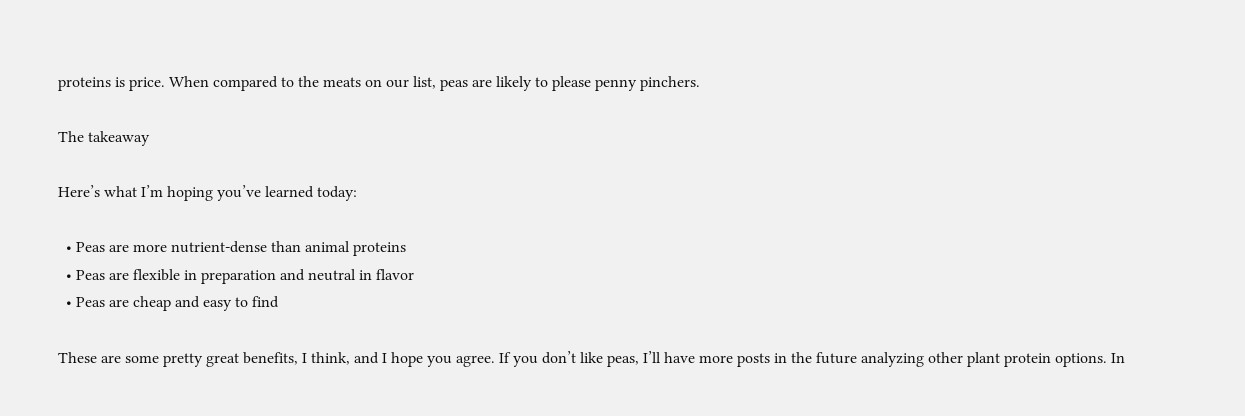proteins is price. When compared to the meats on our list, peas are likely to please penny pinchers.

The takeaway

Here’s what I’m hoping you’ve learned today:

  • Peas are more nutrient-dense than animal proteins
  • Peas are flexible in preparation and neutral in flavor
  • Peas are cheap and easy to find

These are some pretty great benefits, I think, and I hope you agree. If you don’t like peas, I’ll have more posts in the future analyzing other plant protein options. In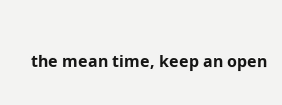the mean time, keep an open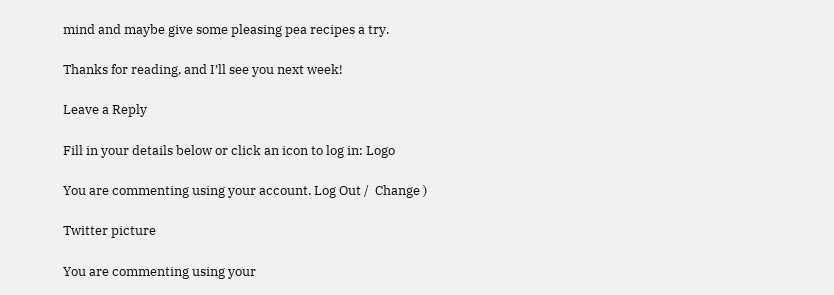mind and maybe give some pleasing pea recipes a try.

Thanks for reading, and I’ll see you next week!

Leave a Reply

Fill in your details below or click an icon to log in: Logo

You are commenting using your account. Log Out /  Change )

Twitter picture

You are commenting using your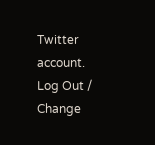Twitter account. Log Out /  Change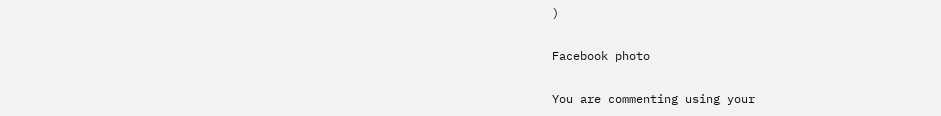)

Facebook photo

You are commenting using your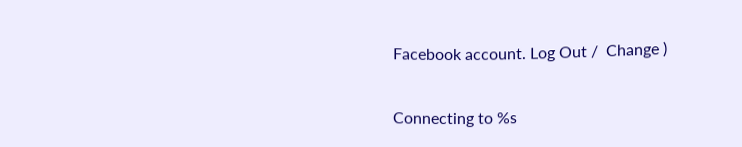Facebook account. Log Out /  Change )

Connecting to %s